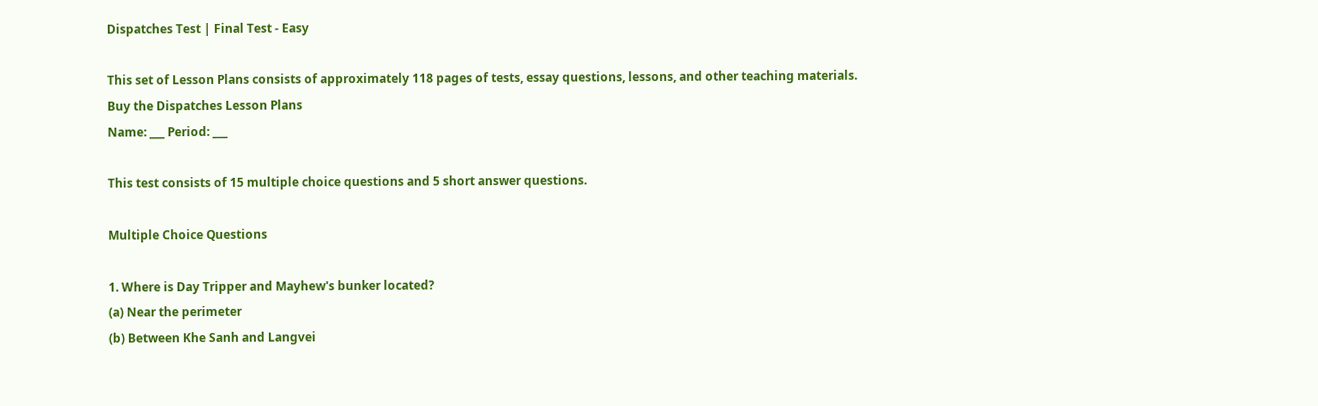Dispatches Test | Final Test - Easy

This set of Lesson Plans consists of approximately 118 pages of tests, essay questions, lessons, and other teaching materials.
Buy the Dispatches Lesson Plans
Name: ___ Period: ___

This test consists of 15 multiple choice questions and 5 short answer questions.

Multiple Choice Questions

1. Where is Day Tripper and Mayhew's bunker located?
(a) Near the perimeter
(b) Between Khe Sanh and Langvei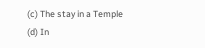(c) The stay in a Temple
(d) In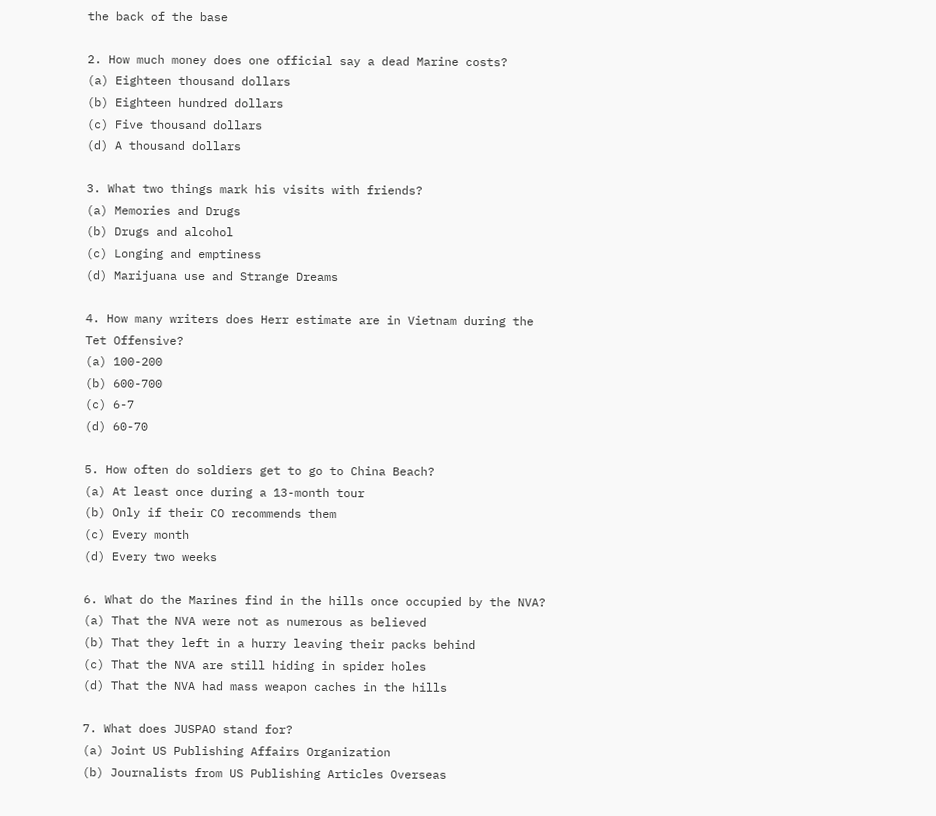the back of the base

2. How much money does one official say a dead Marine costs?
(a) Eighteen thousand dollars
(b) Eighteen hundred dollars
(c) Five thousand dollars
(d) A thousand dollars

3. What two things mark his visits with friends?
(a) Memories and Drugs
(b) Drugs and alcohol
(c) Longing and emptiness
(d) Marijuana use and Strange Dreams

4. How many writers does Herr estimate are in Vietnam during the Tet Offensive?
(a) 100-200
(b) 600-700
(c) 6-7
(d) 60-70

5. How often do soldiers get to go to China Beach?
(a) At least once during a 13-month tour
(b) Only if their CO recommends them
(c) Every month
(d) Every two weeks

6. What do the Marines find in the hills once occupied by the NVA?
(a) That the NVA were not as numerous as believed
(b) That they left in a hurry leaving their packs behind
(c) That the NVA are still hiding in spider holes
(d) That the NVA had mass weapon caches in the hills

7. What does JUSPAO stand for?
(a) Joint US Publishing Affairs Organization
(b) Journalists from US Publishing Articles Overseas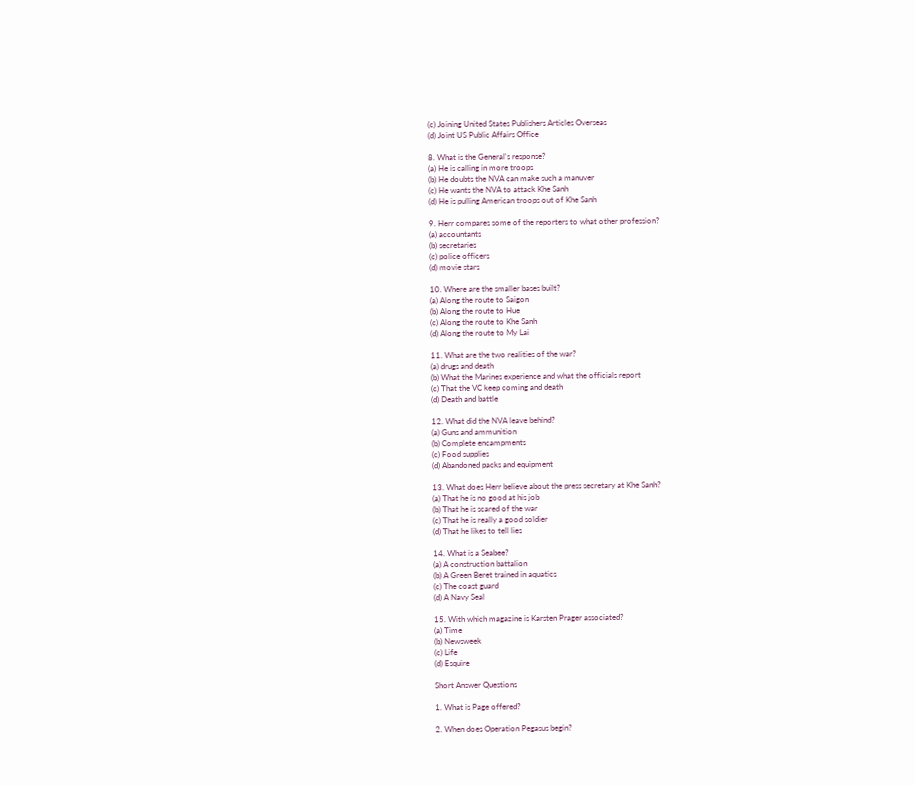(c) Joining United States Publishers Articles Overseas
(d) Joint US Public Affairs Office

8. What is the General's response?
(a) He is calling in more troops
(b) He doubts the NVA can make such a manuver
(c) He wants the NVA to attack Khe Sanh
(d) He is pulling American troops out of Khe Sanh

9. Herr compares some of the reporters to what other profession?
(a) accountants
(b) secretaries
(c) police officers
(d) movie stars

10. Where are the smaller bases built?
(a) Along the route to Saigon
(b) Along the route to Hue
(c) Along the route to Khe Sanh
(d) Along the route to My Lai

11. What are the two realities of the war?
(a) drugs and death
(b) What the Marines experience and what the officials report
(c) That the VC keep coming and death
(d) Death and battle

12. What did the NVA leave behind?
(a) Guns and ammunition
(b) Complete encampments
(c) Food supplies
(d) Abandoned packs and equipment

13. What does Herr believe about the press secretary at Khe Sanh?
(a) That he is no good at his job
(b) That he is scared of the war
(c) That he is really a good soldier
(d) That he likes to tell lies

14. What is a Seabee?
(a) A construction battalion
(b) A Green Beret trained in aquatics
(c) The coast guard
(d) A Navy Seal

15. With which magazine is Karsten Prager associated?
(a) Time
(b) Newsweek
(c) Life
(d) Esquire

Short Answer Questions

1. What is Page offered?

2. When does Operation Pegasus begin?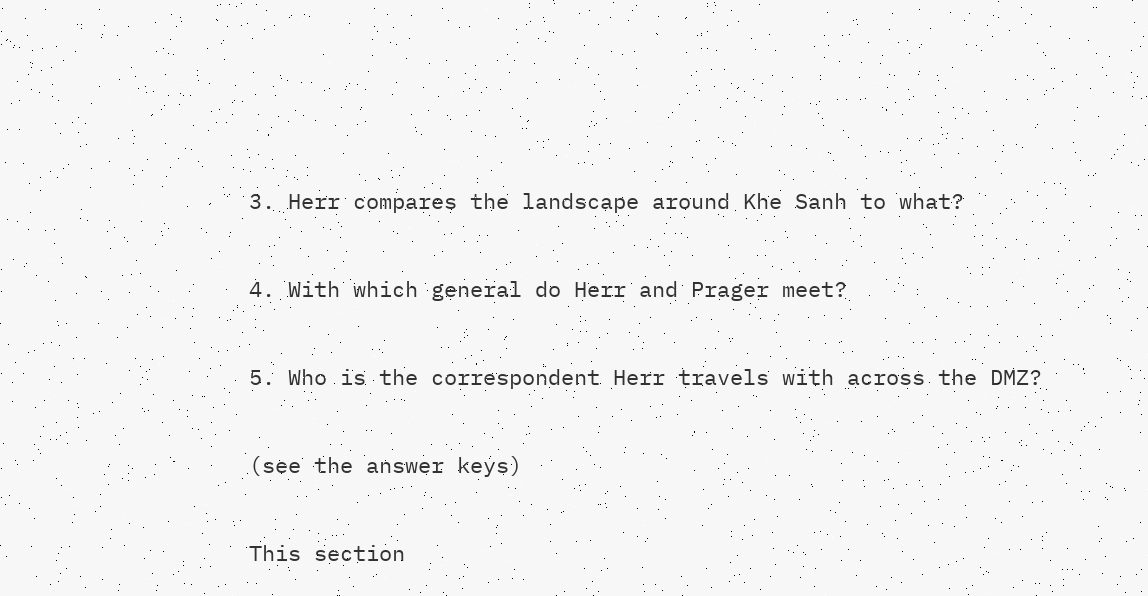3. Herr compares the landscape around Khe Sanh to what?

4. With which general do Herr and Prager meet?

5. Who is the correspondent Herr travels with across the DMZ?

(see the answer keys)

This section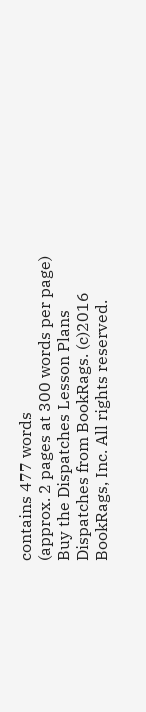contains 477 words
(approx. 2 pages at 300 words per page)
Buy the Dispatches Lesson Plans
Dispatches from BookRags. (c)2016 BookRags, Inc. All rights reserved.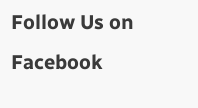Follow Us on Facebook